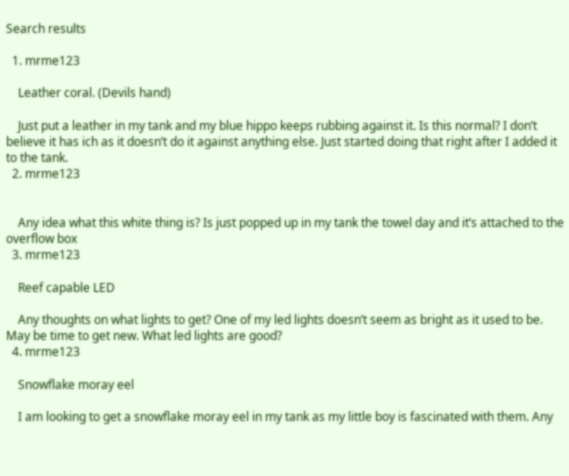Search results

  1. mrme123

    Leather coral. (Devils hand)

    Just put a leather in my tank and my blue hippo keeps rubbing against it. Is this normal? I don’t believe it has ich as it doesn’t do it against anything else. Just started doing that right after I added it to the tank.
  2. mrme123


    Any idea what this white thing is? Is just popped up in my tank the towel day and it’s attached to the overflow box
  3. mrme123

    Reef capable LED

    Any thoughts on what lights to get? One of my led lights doesn’t seem as bright as it used to be. May be time to get new. What led lights are good?
  4. mrme123

    Snowflake moray eel

    I am looking to get a snowflake moray eel in my tank as my little boy is fascinated with them. Any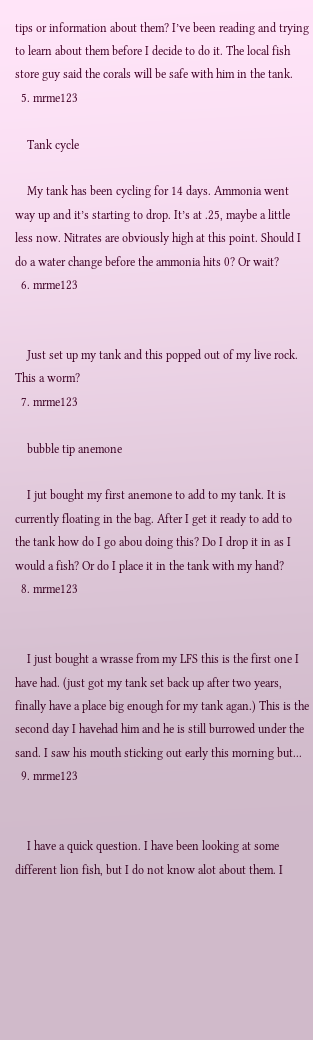tips or information about them? I’ve been reading and trying to learn about them before I decide to do it. The local fish store guy said the corals will be safe with him in the tank.
  5. mrme123

    Tank cycle

    My tank has been cycling for 14 days. Ammonia went way up and it’s starting to drop. It’s at .25, maybe a little less now. Nitrates are obviously high at this point. Should I do a water change before the ammonia hits 0? Or wait?
  6. mrme123


    Just set up my tank and this popped out of my live rock. This a worm?
  7. mrme123

    bubble tip anemone

    I jut bought my first anemone to add to my tank. It is currently floating in the bag. After I get it ready to add to the tank how do I go abou doing this? Do I drop it in as I would a fish? Or do I place it in the tank with my hand?
  8. mrme123


    I just bought a wrasse from my LFS this is the first one I have had. (just got my tank set back up after two years, finally have a place big enough for my tank agan.) This is the second day I havehad him and he is still burrowed under the sand. I saw his mouth sticking out early this morning but...
  9. mrme123


    I have a quick question. I have been looking at some different lion fish, but I do not know alot about them. I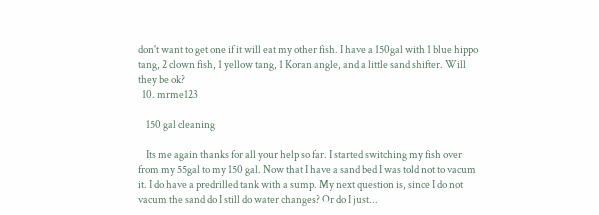don't want to get one if it will eat my other fish. I have a 150gal with 1 blue hippo tang, 2 clown fish, 1 yellow tang, 1 Koran angle, and a little sand shifter. Will they be ok?
  10. mrme123

    150 gal cleaning

    Its me again thanks for all your help so far. I started switching my fish over from my 55gal to my 150 gal. Now that I have a sand bed I was told not to vacum it. I do have a predrilled tank with a sump. My next question is, since I do not vacum the sand do I still do water changes? Or do I just...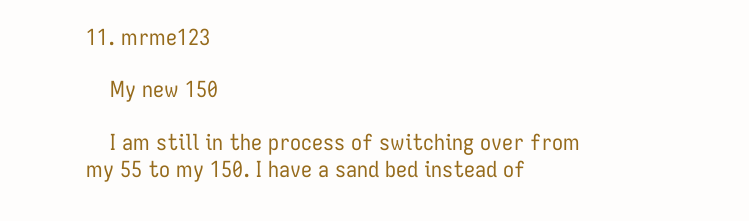11. mrme123

    My new 150

    I am still in the process of switching over from my 55 to my 150. I have a sand bed instead of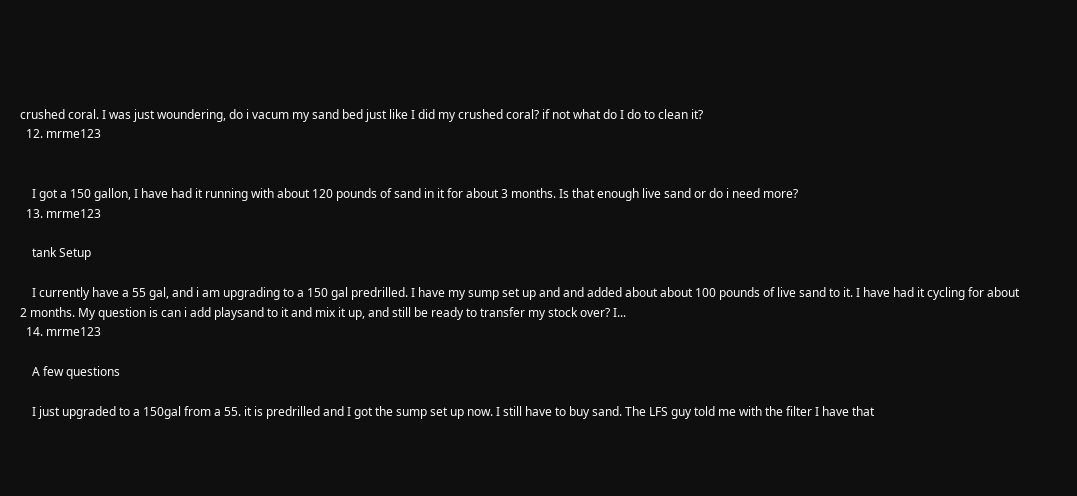crushed coral. I was just woundering, do i vacum my sand bed just like I did my crushed coral? if not what do I do to clean it?
  12. mrme123


    I got a 150 gallon, I have had it running with about 120 pounds of sand in it for about 3 months. Is that enough live sand or do i need more?
  13. mrme123

    tank Setup

    I currently have a 55 gal, and i am upgrading to a 150 gal predrilled. I have my sump set up and and added about about 100 pounds of live sand to it. I have had it cycling for about 2 months. My question is can i add playsand to it and mix it up, and still be ready to transfer my stock over? I...
  14. mrme123

    A few questions

    I just upgraded to a 150gal from a 55. it is predrilled and I got the sump set up now. I still have to buy sand. The LFS guy told me with the filter I have that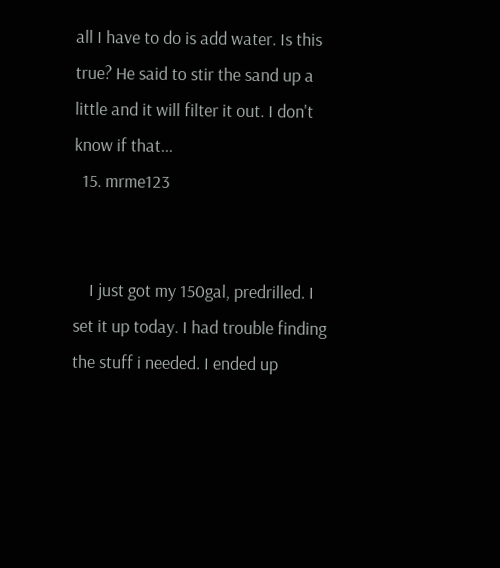all I have to do is add water. Is this true? He said to stir the sand up a little and it will filter it out. I don't know if that...
  15. mrme123


    I just got my 150gal, predrilled. I set it up today. I had trouble finding the stuff i needed. I ended up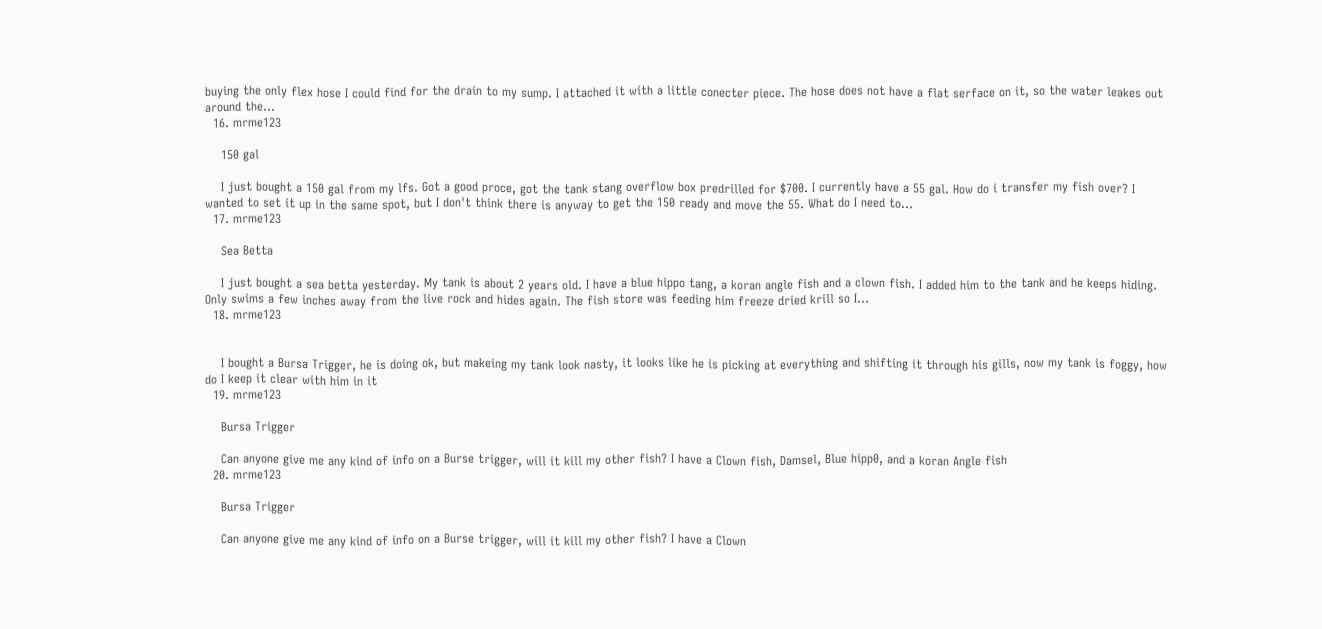buying the only flex hose I could find for the drain to my sump. I attached it with a little conecter piece. The hose does not have a flat serface on it, so the water leakes out around the...
  16. mrme123

    150 gal

    I just bought a 150 gal from my lfs. Got a good proce, got the tank stang overflow box predrilled for $700. I currently have a 55 gal. How do i transfer my fish over? I wanted to set it up in the same spot, but I don't think there is anyway to get the 150 ready and move the 55. What do I need to...
  17. mrme123

    Sea Betta

    I just bought a sea betta yesterday. My tank is about 2 years old. I have a blue hippo tang, a koran angle fish and a clown fish. I added him to the tank and he keeps hiding. Only swims a few inches away from the live rock and hides again. The fish store was feeding him freeze dried krill so I...
  18. mrme123


    I bought a Bursa Trigger, he is doing ok, but makeing my tank look nasty, it looks like he is picking at everything and shifting it through his gills, now my tank is foggy, how do I keep it clear with him in it
  19. mrme123

    Bursa Trigger

    Can anyone give me any kind of info on a Burse trigger, will it kill my other fish? I have a Clown fish, Damsel, Blue hipp0, and a koran Angle fish
  20. mrme123

    Bursa Trigger

    Can anyone give me any kind of info on a Burse trigger, will it kill my other fish? I have a Clown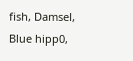fish, Damsel, Blue hipp0,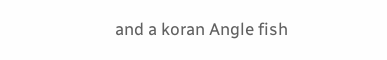and a koran Angle fish